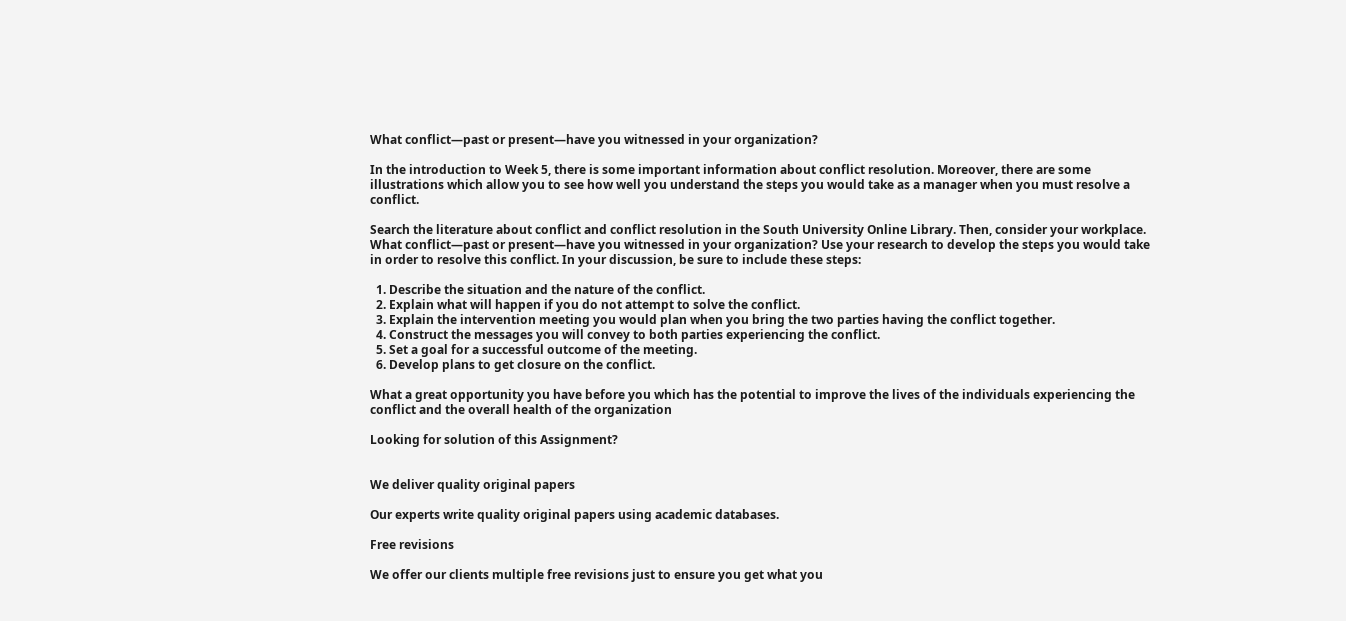What conflict—past or present—have you witnessed in your organization?

In the introduction to Week 5, there is some important information about conflict resolution. Moreover, there are some illustrations which allow you to see how well you understand the steps you would take as a manager when you must resolve a conflict.

Search the literature about conflict and conflict resolution in the South University Online Library. Then, consider your workplace. What conflict—past or present—have you witnessed in your organization? Use your research to develop the steps you would take in order to resolve this conflict. In your discussion, be sure to include these steps:

  1. Describe the situation and the nature of the conflict.
  2. Explain what will happen if you do not attempt to solve the conflict.
  3. Explain the intervention meeting you would plan when you bring the two parties having the conflict together.
  4. Construct the messages you will convey to both parties experiencing the conflict.
  5. Set a goal for a successful outcome of the meeting.
  6. Develop plans to get closure on the conflict.

What a great opportunity you have before you which has the potential to improve the lives of the individuals experiencing the conflict and the overall health of the organization

Looking for solution of this Assignment?


We deliver quality original papers

Our experts write quality original papers using academic databases.

Free revisions

We offer our clients multiple free revisions just to ensure you get what you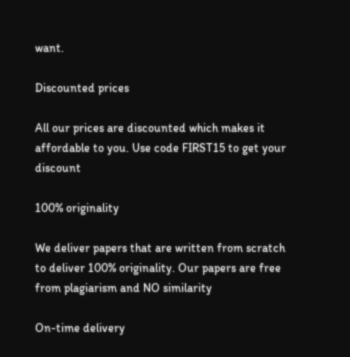want.

Discounted prices

All our prices are discounted which makes it affordable to you. Use code FIRST15 to get your discount

100% originality

We deliver papers that are written from scratch to deliver 100% originality. Our papers are free from plagiarism and NO similarity

On-time delivery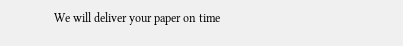We will deliver your paper on time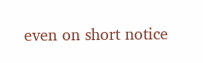even on short notice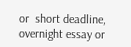or  short deadline, overnight essay or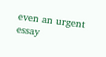even an urgent essay